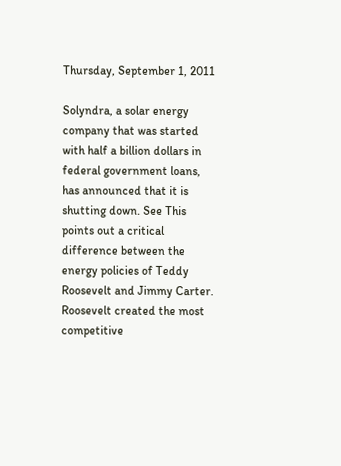Thursday, September 1, 2011

Solyndra, a solar energy company that was started with half a billion dollars in federal government loans, has announced that it is shutting down. See This points out a critical difference between the energy policies of Teddy Roosevelt and Jimmy Carter. Roosevelt created the most competitive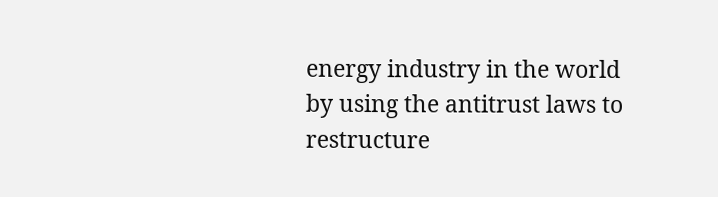energy industry in the world by using the antitrust laws to restructure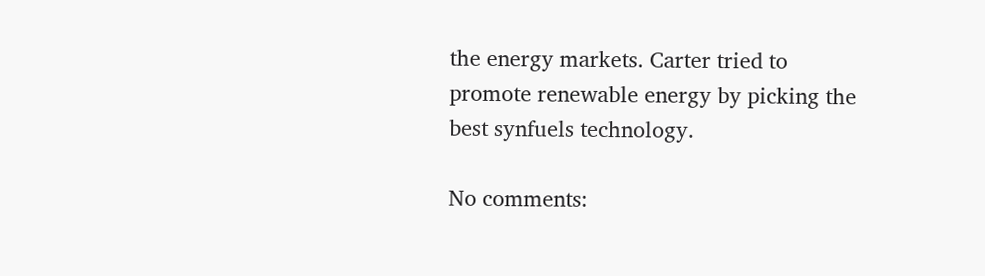the energy markets. Carter tried to promote renewable energy by picking the best synfuels technology.

No comments: